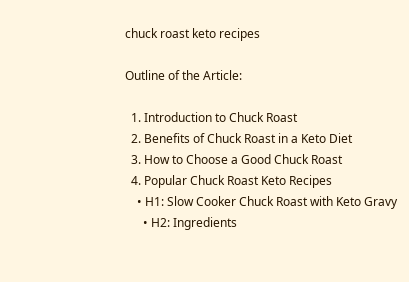chuck roast keto recipes

Outline of the Article:

  1. Introduction to Chuck Roast
  2. Benefits of Chuck Roast in a Keto Diet
  3. How to Choose a Good Chuck Roast
  4. Popular Chuck Roast Keto Recipes
    • H1: Slow Cooker Chuck Roast with Keto Gravy
      • H2: Ingredients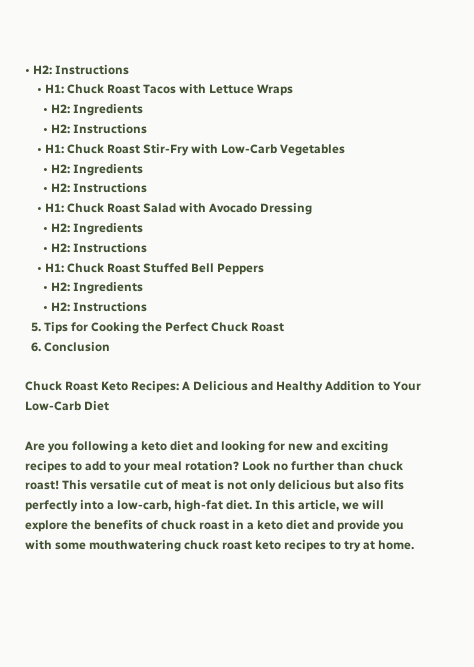• H2: Instructions
    • H1: Chuck Roast Tacos with Lettuce Wraps
      • H2: Ingredients
      • H2: Instructions
    • H1: Chuck Roast Stir-Fry with Low-Carb Vegetables
      • H2: Ingredients
      • H2: Instructions
    • H1: Chuck Roast Salad with Avocado Dressing
      • H2: Ingredients
      • H2: Instructions
    • H1: Chuck Roast Stuffed Bell Peppers
      • H2: Ingredients
      • H2: Instructions
  5. Tips for Cooking the Perfect Chuck Roast
  6. Conclusion

Chuck Roast Keto Recipes: A Delicious and Healthy Addition to Your Low-Carb Diet

Are you following a keto diet and looking for new and exciting recipes to add to your meal rotation? Look no further than chuck roast! This versatile cut of meat is not only delicious but also fits perfectly into a low-carb, high-fat diet. In this article, we will explore the benefits of chuck roast in a keto diet and provide you with some mouthwatering chuck roast keto recipes to try at home.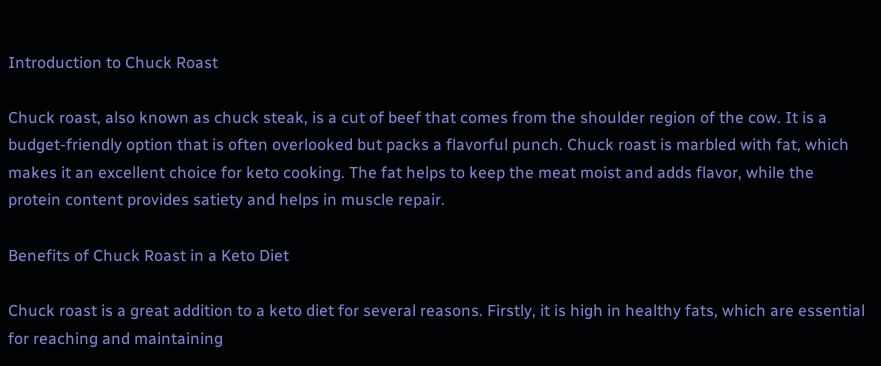Introduction to Chuck Roast

Chuck roast, also known as chuck steak, is a cut of beef that comes from the shoulder region of the cow. It is a budget-friendly option that is often overlooked but packs a flavorful punch. Chuck roast is marbled with fat, which makes it an excellent choice for keto cooking. The fat helps to keep the meat moist and adds flavor, while the protein content provides satiety and helps in muscle repair.

Benefits of Chuck Roast in a Keto Diet

Chuck roast is a great addition to a keto diet for several reasons. Firstly, it is high in healthy fats, which are essential for reaching and maintaining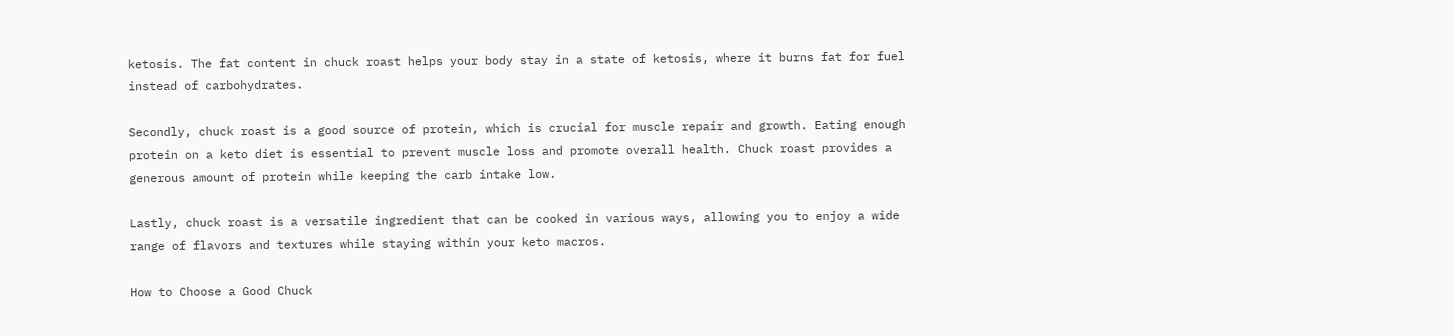ketosis. The fat content in chuck roast helps your body stay in a state of ketosis, where it burns fat for fuel instead of carbohydrates.

Secondly, chuck roast is a good source of protein, which is crucial for muscle repair and growth. Eating enough protein on a keto diet is essential to prevent muscle loss and promote overall health. Chuck roast provides a generous amount of protein while keeping the carb intake low.

Lastly, chuck roast is a versatile ingredient that can be cooked in various ways, allowing you to enjoy a wide range of flavors and textures while staying within your keto macros.

How to Choose a Good Chuck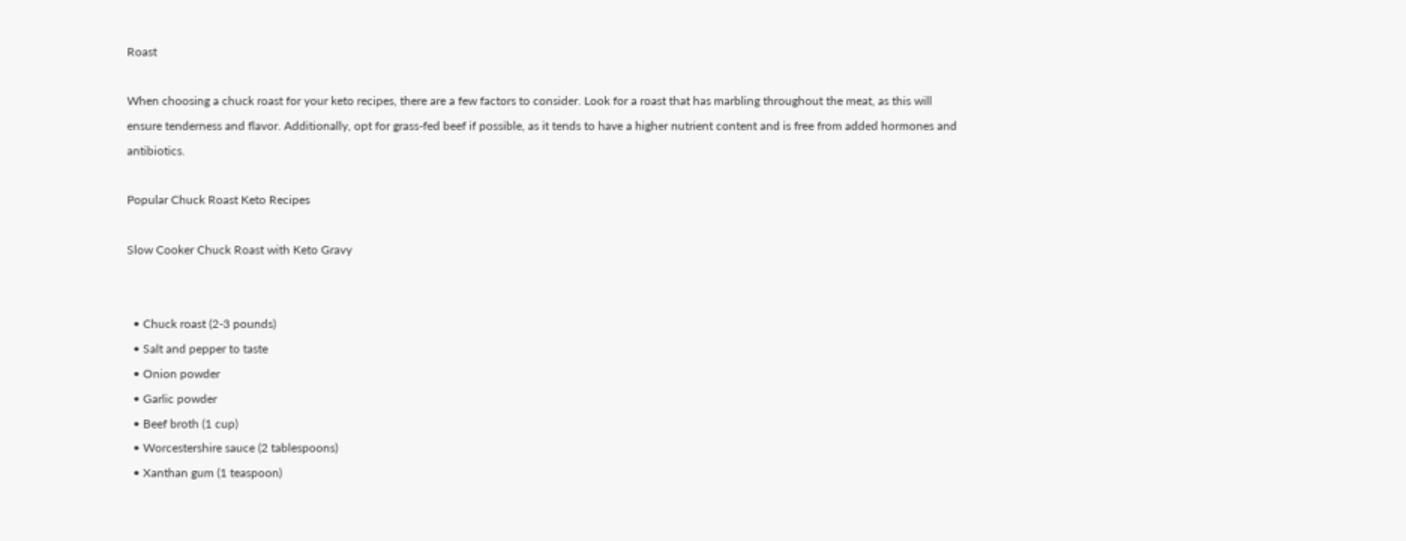Roast

When choosing a chuck roast for your keto recipes, there are a few factors to consider. Look for a roast that has marbling throughout the meat, as this will ensure tenderness and flavor. Additionally, opt for grass-fed beef if possible, as it tends to have a higher nutrient content and is free from added hormones and antibiotics.

Popular Chuck Roast Keto Recipes

Slow Cooker Chuck Roast with Keto Gravy


  • Chuck roast (2-3 pounds)
  • Salt and pepper to taste
  • Onion powder
  • Garlic powder
  • Beef broth (1 cup)
  • Worcestershire sauce (2 tablespoons)
  • Xanthan gum (1 teaspoon)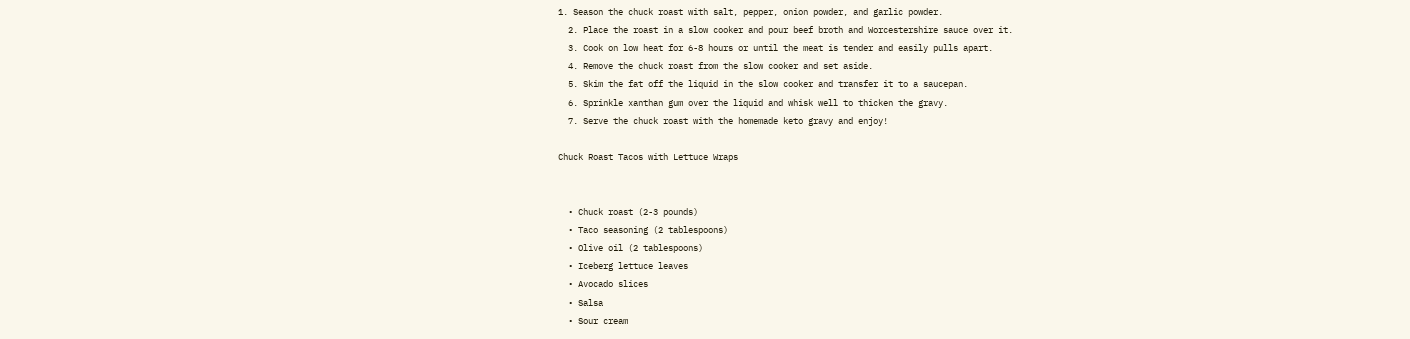1. Season the chuck roast with salt, pepper, onion powder, and garlic powder.
  2. Place the roast in a slow cooker and pour beef broth and Worcestershire sauce over it.
  3. Cook on low heat for 6-8 hours or until the meat is tender and easily pulls apart.
  4. Remove the chuck roast from the slow cooker and set aside.
  5. Skim the fat off the liquid in the slow cooker and transfer it to a saucepan.
  6. Sprinkle xanthan gum over the liquid and whisk well to thicken the gravy.
  7. Serve the chuck roast with the homemade keto gravy and enjoy!

Chuck Roast Tacos with Lettuce Wraps


  • Chuck roast (2-3 pounds)
  • Taco seasoning (2 tablespoons)
  • Olive oil (2 tablespoons)
  • Iceberg lettuce leaves
  • Avocado slices
  • Salsa
  • Sour cream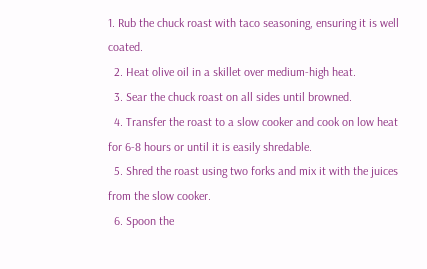1. Rub the chuck roast with taco seasoning, ensuring it is well coated.
  2. Heat olive oil in a skillet over medium-high heat.
  3. Sear the chuck roast on all sides until browned.
  4. Transfer the roast to a slow cooker and cook on low heat for 6-8 hours or until it is easily shredable.
  5. Shred the roast using two forks and mix it with the juices from the slow cooker.
  6. Spoon the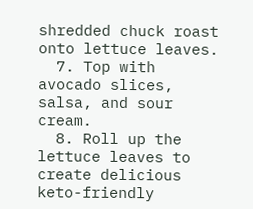shredded chuck roast onto lettuce leaves.
  7. Top with avocado slices, salsa, and sour cream.
  8. Roll up the lettuce leaves to create delicious keto-friendly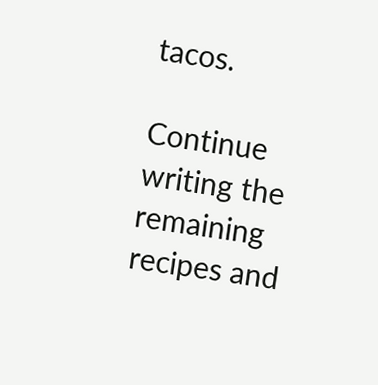tacos.

Continue writing the remaining recipes and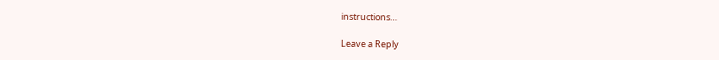instructions…

Leave a Reply